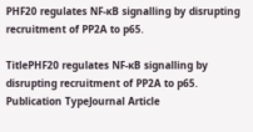PHF20 regulates NF-κB signalling by disrupting recruitment of PP2A to p65.

TitlePHF20 regulates NF-κB signalling by disrupting recruitment of PP2A to p65.
Publication TypeJournal Article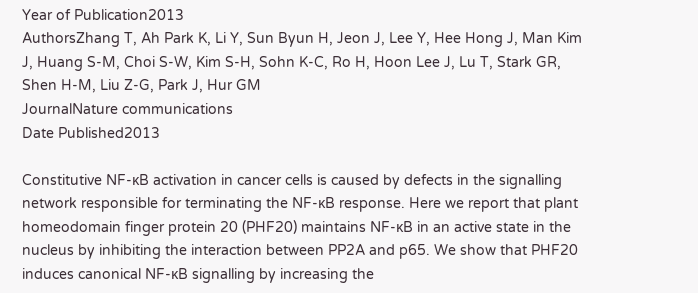Year of Publication2013
AuthorsZhang T, Ah Park K, Li Y, Sun Byun H, Jeon J, Lee Y, Hee Hong J, Man Kim J, Huang S-M, Choi S-W, Kim S-H, Sohn K-C, Ro H, Hoon Lee J, Lu T, Stark GR, Shen H-M, Liu Z-G, Park J, Hur GM
JournalNature communications
Date Published2013

Constitutive NF-κB activation in cancer cells is caused by defects in the signalling network responsible for terminating the NF-κB response. Here we report that plant homeodomain finger protein 20 (PHF20) maintains NF-κB in an active state in the nucleus by inhibiting the interaction between PP2A and p65. We show that PHF20 induces canonical NF-κB signalling by increasing the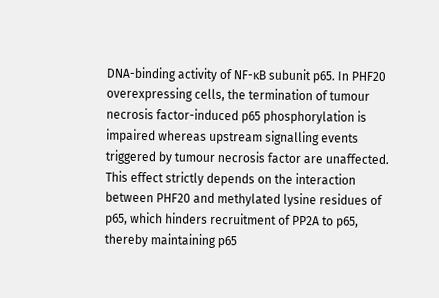DNA-binding activity of NF-κB subunit p65. In PHF20 overexpressing cells, the termination of tumour necrosis factor-induced p65 phosphorylation is impaired whereas upstream signalling events triggered by tumour necrosis factor are unaffected. This effect strictly depends on the interaction between PHF20 and methylated lysine residues of p65, which hinders recruitment of PP2A to p65, thereby maintaining p65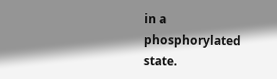in a phosphorylated state.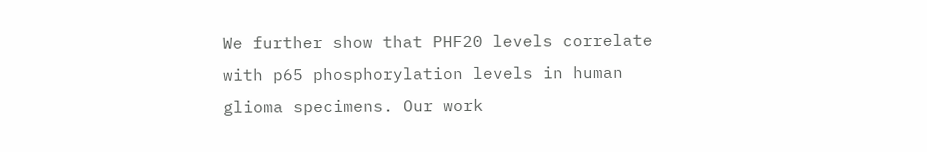We further show that PHF20 levels correlate with p65 phosphorylation levels in human glioma specimens. Our work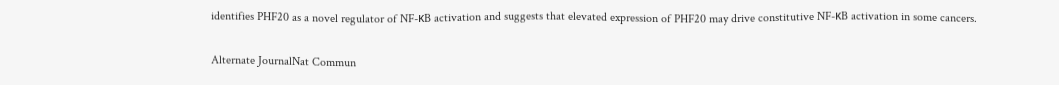identifies PHF20 as a novel regulator of NF-κB activation and suggests that elevated expression of PHF20 may drive constitutive NF-κB activation in some cancers.

Alternate JournalNat Commun